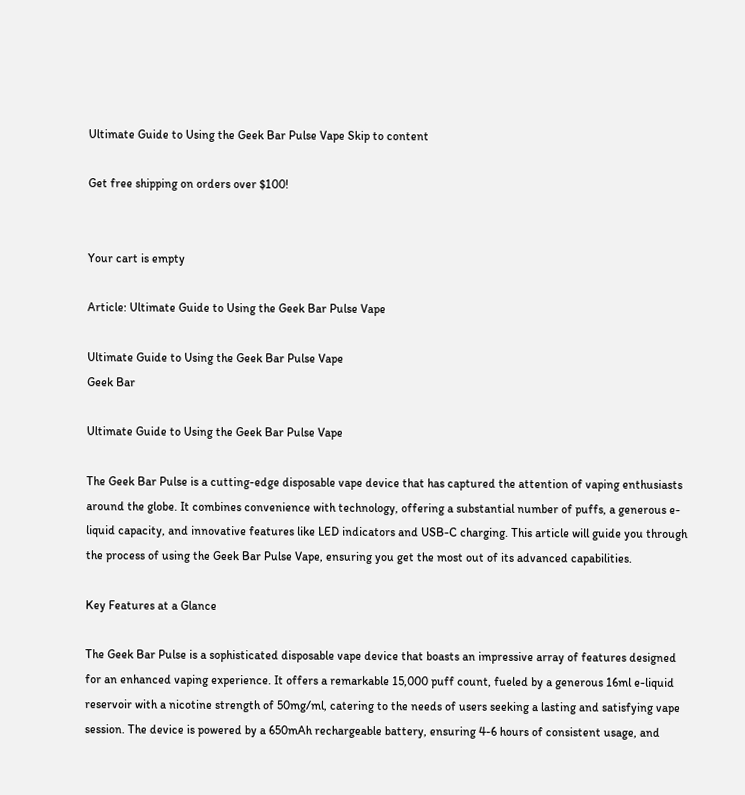Ultimate Guide to Using the Geek Bar Pulse Vape Skip to content

Get free shipping on orders over $100!


Your cart is empty

Article: Ultimate Guide to Using the Geek Bar Pulse Vape

Ultimate Guide to Using the Geek Bar Pulse Vape
Geek Bar

Ultimate Guide to Using the Geek Bar Pulse Vape

The Geek Bar Pulse is a cutting-edge disposable vape device that has captured the attention of vaping enthusiasts around the globe. It combines convenience with technology, offering a substantial number of puffs, a generous e-liquid capacity, and innovative features like LED indicators and USB-C charging. This article will guide you through the process of using the Geek Bar Pulse Vape, ensuring you get the most out of its advanced capabilities.

Key Features at a Glance

The Geek Bar Pulse is a sophisticated disposable vape device that boasts an impressive array of features designed for an enhanced vaping experience. It offers a remarkable 15,000 puff count, fueled by a generous 16ml e-liquid reservoir with a nicotine strength of 50mg/ml, catering to the needs of users seeking a lasting and satisfying vape session. The device is powered by a 650mAh rechargeable battery, ensuring 4-6 hours of consistent usage, and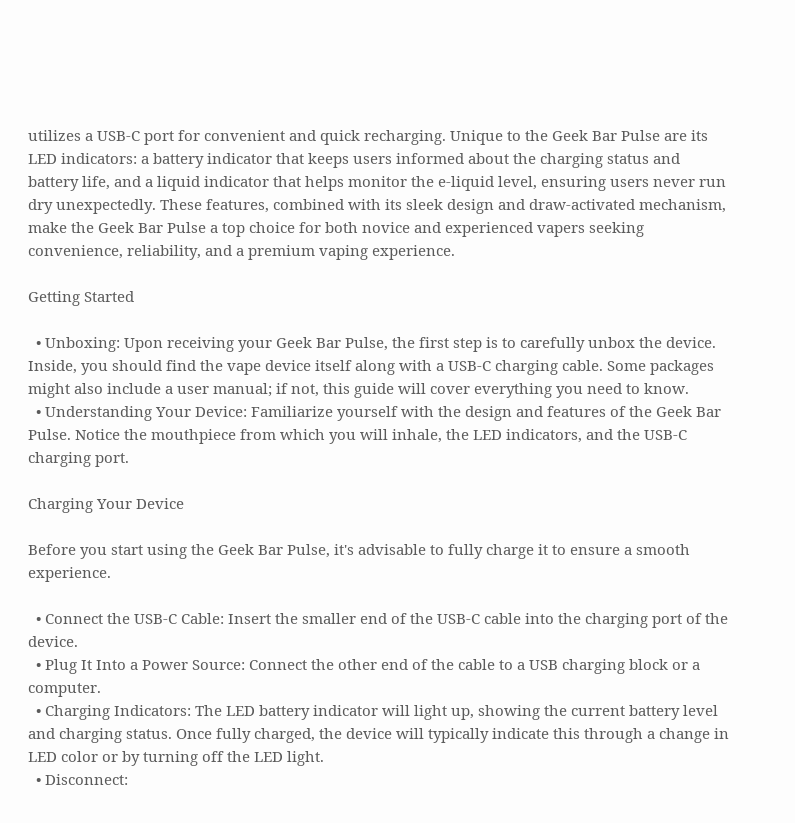utilizes a USB-C port for convenient and quick recharging. Unique to the Geek Bar Pulse are its LED indicators: a battery indicator that keeps users informed about the charging status and battery life, and a liquid indicator that helps monitor the e-liquid level, ensuring users never run dry unexpectedly. These features, combined with its sleek design and draw-activated mechanism, make the Geek Bar Pulse a top choice for both novice and experienced vapers seeking convenience, reliability, and a premium vaping experience.

Getting Started

  • Unboxing: Upon receiving your Geek Bar Pulse, the first step is to carefully unbox the device. Inside, you should find the vape device itself along with a USB-C charging cable. Some packages might also include a user manual; if not, this guide will cover everything you need to know.
  • Understanding Your Device: Familiarize yourself with the design and features of the Geek Bar Pulse. Notice the mouthpiece from which you will inhale, the LED indicators, and the USB-C charging port.

Charging Your Device

Before you start using the Geek Bar Pulse, it's advisable to fully charge it to ensure a smooth experience.

  • Connect the USB-C Cable: Insert the smaller end of the USB-C cable into the charging port of the device.
  • Plug It Into a Power Source: Connect the other end of the cable to a USB charging block or a computer.
  • Charging Indicators: The LED battery indicator will light up, showing the current battery level and charging status. Once fully charged, the device will typically indicate this through a change in LED color or by turning off the LED light.
  • Disconnect: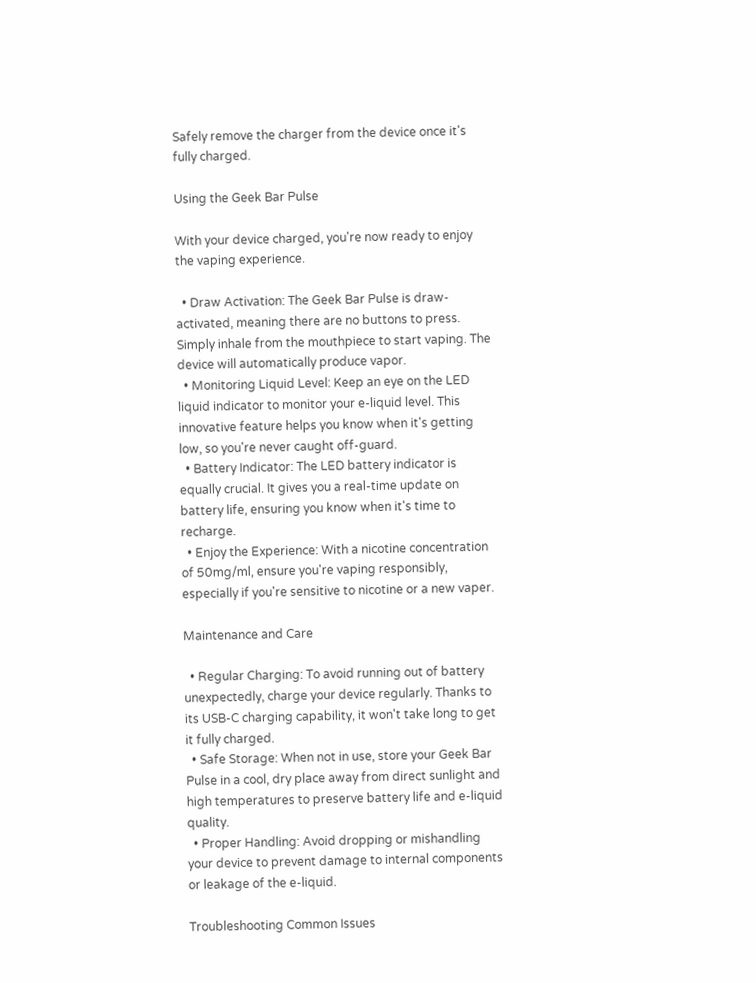Safely remove the charger from the device once it's fully charged.

Using the Geek Bar Pulse

With your device charged, you're now ready to enjoy the vaping experience.

  • Draw Activation: The Geek Bar Pulse is draw-activated, meaning there are no buttons to press. Simply inhale from the mouthpiece to start vaping. The device will automatically produce vapor.
  • Monitoring Liquid Level: Keep an eye on the LED liquid indicator to monitor your e-liquid level. This innovative feature helps you know when it's getting low, so you're never caught off-guard.
  • Battery Indicator: The LED battery indicator is equally crucial. It gives you a real-time update on battery life, ensuring you know when it's time to recharge.
  • Enjoy the Experience: With a nicotine concentration of 50mg/ml, ensure you're vaping responsibly, especially if you're sensitive to nicotine or a new vaper.

Maintenance and Care

  • Regular Charging: To avoid running out of battery unexpectedly, charge your device regularly. Thanks to its USB-C charging capability, it won't take long to get it fully charged.
  • Safe Storage: When not in use, store your Geek Bar Pulse in a cool, dry place away from direct sunlight and high temperatures to preserve battery life and e-liquid quality.
  • Proper Handling: Avoid dropping or mishandling your device to prevent damage to internal components or leakage of the e-liquid.

Troubleshooting Common Issues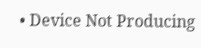• Device Not Producing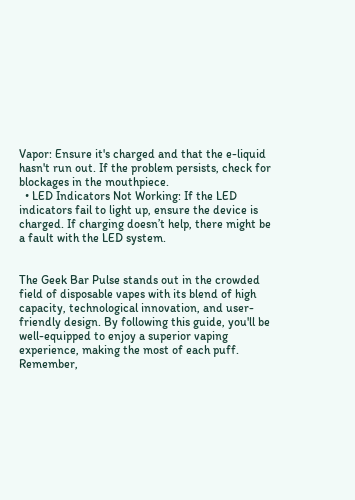Vapor: Ensure it's charged and that the e-liquid hasn't run out. If the problem persists, check for blockages in the mouthpiece.
  • LED Indicators Not Working: If the LED indicators fail to light up, ensure the device is charged. If charging doesn’t help, there might be a fault with the LED system.


The Geek Bar Pulse stands out in the crowded field of disposable vapes with its blend of high capacity, technological innovation, and user-friendly design. By following this guide, you'll be well-equipped to enjoy a superior vaping experience, making the most of each puff. Remember,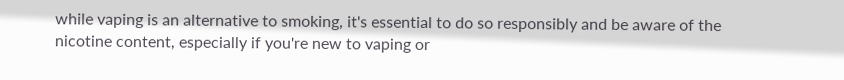while vaping is an alternative to smoking, it's essential to do so responsibly and be aware of the nicotine content, especially if you're new to vaping or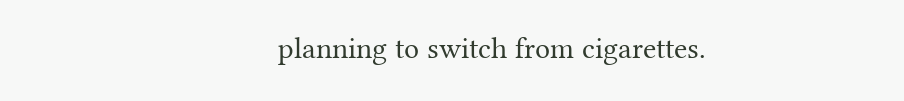planning to switch from cigarettes.